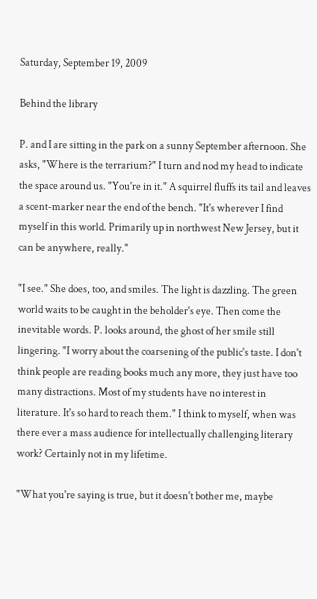Saturday, September 19, 2009

Behind the library

P. and I are sitting in the park on a sunny September afternoon. She asks, "Where is the terrarium?" I turn and nod my head to indicate the space around us. "You're in it." A squirrel fluffs its tail and leaves a scent-marker near the end of the bench. "It's wherever I find myself in this world. Primarily up in northwest New Jersey, but it can be anywhere, really."

"I see." She does, too, and smiles. The light is dazzling. The green world waits to be caught in the beholder's eye. Then come the inevitable words. P. looks around, the ghost of her smile still lingering. "I worry about the coarsening of the public's taste. I don't think people are reading books much any more, they just have too many distractions. Most of my students have no interest in literature. It's so hard to reach them." I think to myself, when was there ever a mass audience for intellectually challenging literary work? Certainly not in my lifetime.

"What you're saying is true, but it doesn't bother me, maybe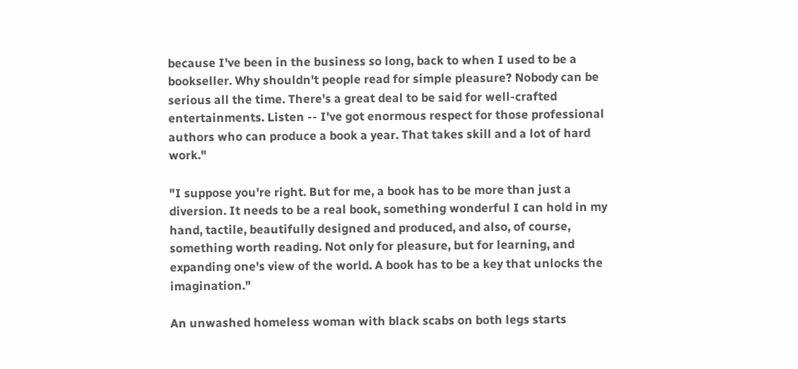because I've been in the business so long, back to when I used to be a bookseller. Why shouldn't people read for simple pleasure? Nobody can be serious all the time. There's a great deal to be said for well-crafted entertainments. Listen -- I've got enormous respect for those professional authors who can produce a book a year. That takes skill and a lot of hard work."

"I suppose you're right. But for me, a book has to be more than just a diversion. It needs to be a real book, something wonderful I can hold in my hand, tactile, beautifully designed and produced, and also, of course, something worth reading. Not only for pleasure, but for learning, and expanding one's view of the world. A book has to be a key that unlocks the imagination."

An unwashed homeless woman with black scabs on both legs starts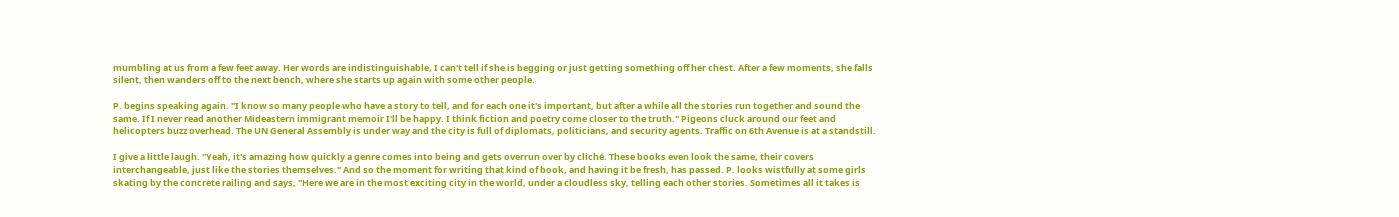mumbling at us from a few feet away. Her words are indistinguishable, I can't tell if she is begging or just getting something off her chest. After a few moments, she falls silent, then wanders off to the next bench, where she starts up again with some other people.

P. begins speaking again. "I know so many people who have a story to tell, and for each one it's important, but after a while all the stories run together and sound the same. If I never read another Mideastern immigrant memoir I'll be happy. I think fiction and poetry come closer to the truth." Pigeons cluck around our feet and helicopters buzz overhead. The UN General Assembly is under way and the city is full of diplomats, politicians, and security agents. Traffic on 6th Avenue is at a standstill.

I give a little laugh. "Yeah, it's amazing how quickly a genre comes into being and gets overrun over by cliché. These books even look the same, their covers interchangeable, just like the stories themselves." And so the moment for writing that kind of book, and having it be fresh, has passed. P. looks wistfully at some girls skating by the concrete railing and says, "Here we are in the most exciting city in the world, under a cloudless sky, telling each other stories. Sometimes all it takes is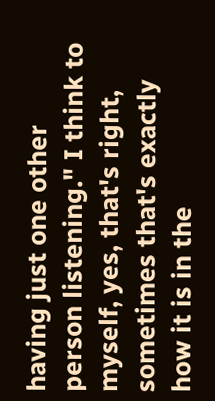having just one other person listening." I think to myself, yes, that's right, sometimes that's exactly how it is in the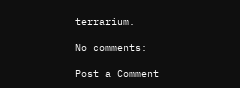terrarium.

No comments:

Post a Comment